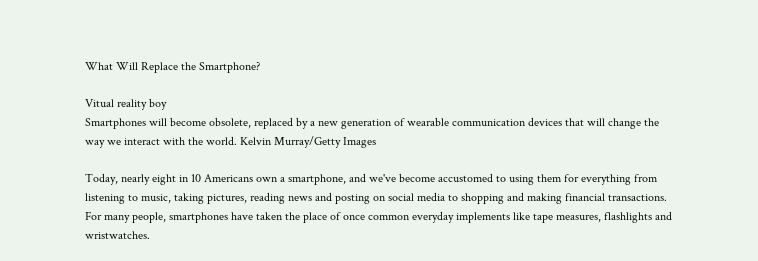What Will Replace the Smartphone?

Vitual reality boy
Smartphones will become obsolete, replaced by a new generation of wearable communication devices that will change the way we interact with the world. Kelvin Murray/Getty Images

Today, nearly eight in 10 Americans own a smartphone, and we've become accustomed to using them for everything from listening to music, taking pictures, reading news and posting on social media to shopping and making financial transactions. For many people, smartphones have taken the place of once common everyday implements like tape measures, flashlights and wristwatches.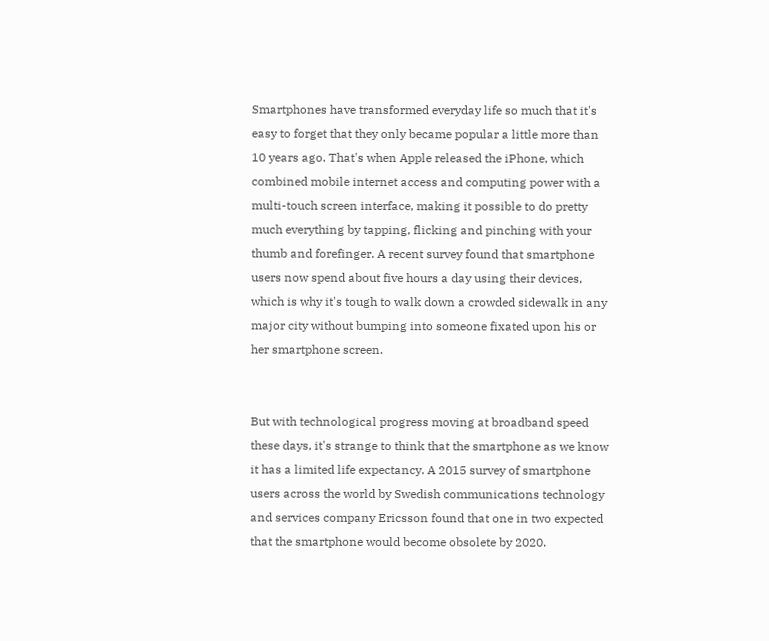Smartphones have transformed everyday life so much that it's easy to forget that they only became popular a little more than 10 years ago. That's when Apple released the iPhone, which combined mobile internet access and computing power with a multi-touch screen interface, making it possible to do pretty much everything by tapping, flicking and pinching with your thumb and forefinger. A recent survey found that smartphone users now spend about five hours a day using their devices, which is why it's tough to walk down a crowded sidewalk in any major city without bumping into someone fixated upon his or her smartphone screen.


But with technological progress moving at broadband speed these days, it's strange to think that the smartphone as we know it has a limited life expectancy. A 2015 survey of smartphone users across the world by Swedish communications technology and services company Ericsson found that one in two expected that the smartphone would become obsolete by 2020.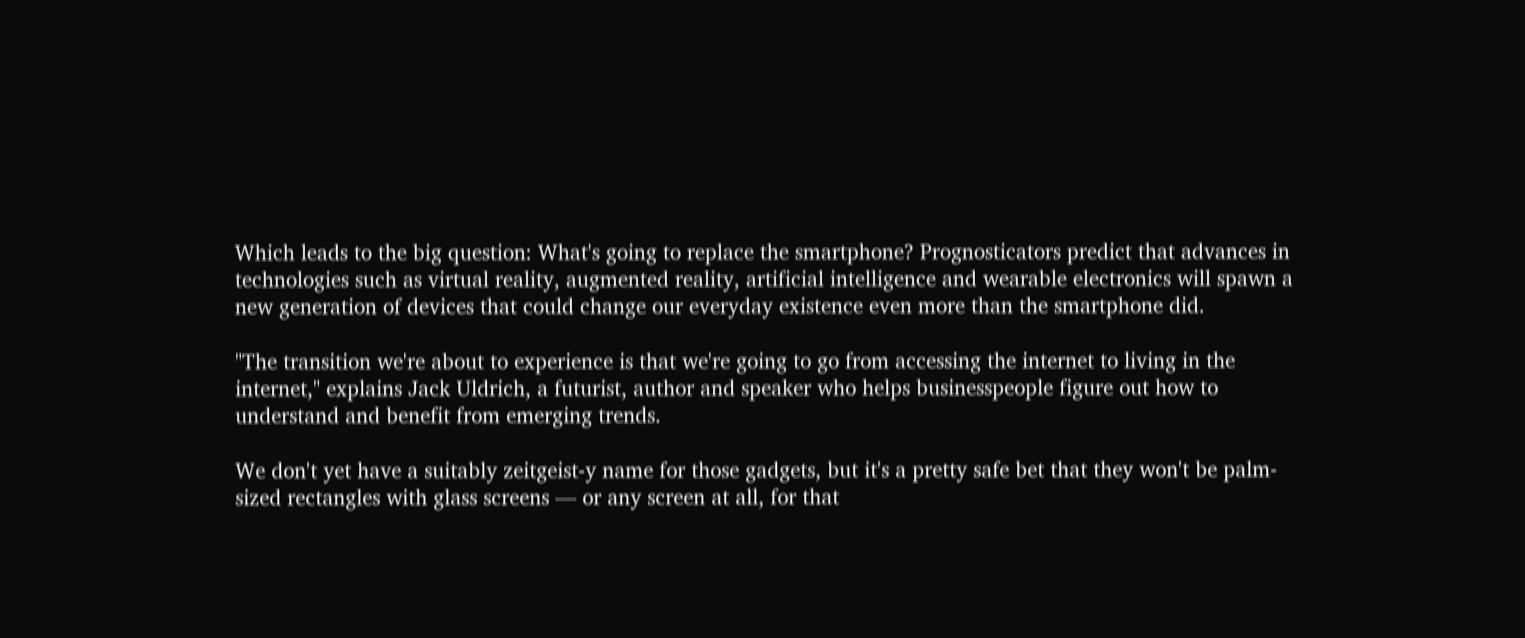Which leads to the big question: What's going to replace the smartphone? Prognosticators predict that advances in technologies such as virtual reality, augmented reality, artificial intelligence and wearable electronics will spawn a new generation of devices that could change our everyday existence even more than the smartphone did.

"The transition we're about to experience is that we're going to go from accessing the internet to living in the internet," explains Jack Uldrich, a futurist, author and speaker who helps businesspeople figure out how to understand and benefit from emerging trends.

We don't yet have a suitably zeitgeist-y name for those gadgets, but it's a pretty safe bet that they won't be palm-sized rectangles with glass screens — or any screen at all, for that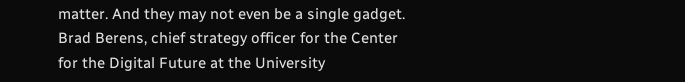matter. And they may not even be a single gadget. Brad Berens, chief strategy officer for the Center for the Digital Future at the University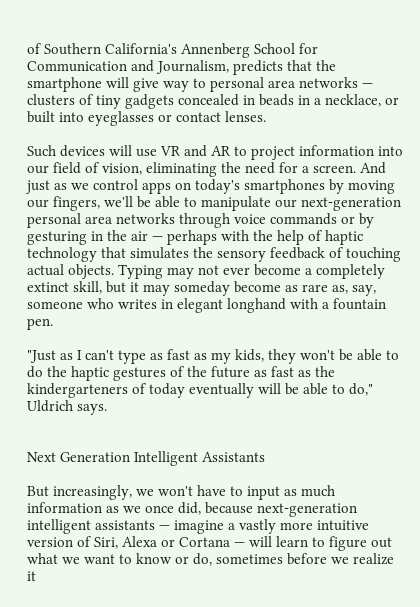of Southern California's Annenberg School for Communication and Journalism, predicts that the smartphone will give way to personal area networks — clusters of tiny gadgets concealed in beads in a necklace, or built into eyeglasses or contact lenses.

Such devices will use VR and AR to project information into our field of vision, eliminating the need for a screen. And just as we control apps on today's smartphones by moving our fingers, we'll be able to manipulate our next-generation personal area networks through voice commands or by gesturing in the air — perhaps with the help of haptic technology that simulates the sensory feedback of touching actual objects. Typing may not ever become a completely extinct skill, but it may someday become as rare as, say, someone who writes in elegant longhand with a fountain pen.

"Just as I can't type as fast as my kids, they won't be able to do the haptic gestures of the future as fast as the kindergarteners of today eventually will be able to do," Uldrich says.


Next Generation Intelligent Assistants

But increasingly, we won't have to input as much information as we once did, because next-generation intelligent assistants — imagine a vastly more intuitive version of Siri, Alexa or Cortana — will learn to figure out what we want to know or do, sometimes before we realize it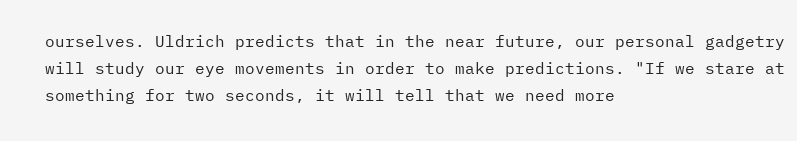ourselves. Uldrich predicts that in the near future, our personal gadgetry will study our eye movements in order to make predictions. "If we stare at something for two seconds, it will tell that we need more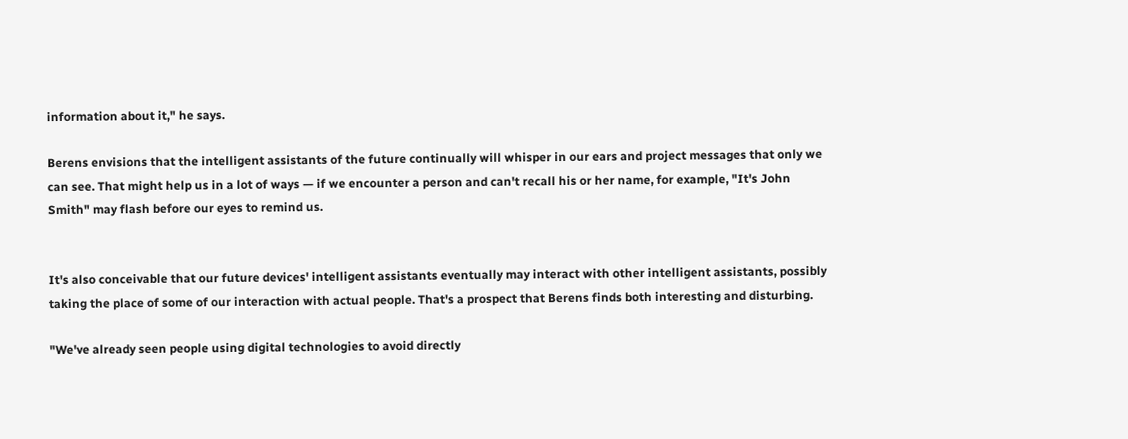information about it," he says.

Berens envisions that the intelligent assistants of the future continually will whisper in our ears and project messages that only we can see. That might help us in a lot of ways — if we encounter a person and can't recall his or her name, for example, "It's John Smith" may flash before our eyes to remind us.


It's also conceivable that our future devices' intelligent assistants eventually may interact with other intelligent assistants, possibly taking the place of some of our interaction with actual people. That's a prospect that Berens finds both interesting and disturbing.

"We've already seen people using digital technologies to avoid directly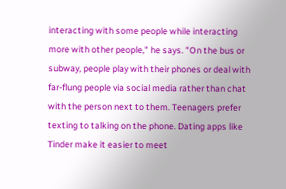interacting with some people while interacting more with other people," he says. "On the bus or subway, people play with their phones or deal with far-flung people via social media rather than chat with the person next to them. Teenagers prefer texting to talking on the phone. Dating apps like Tinder make it easier to meet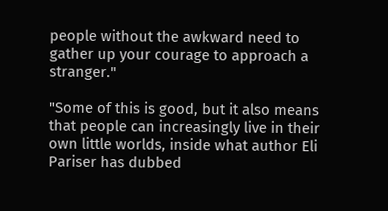people without the awkward need to gather up your courage to approach a stranger."

"Some of this is good, but it also means that people can increasingly live in their own little worlds, inside what author Eli Pariser has dubbed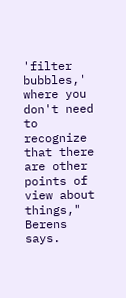'filter bubbles,' where you don't need to recognize that there are other points of view about things," Berens says.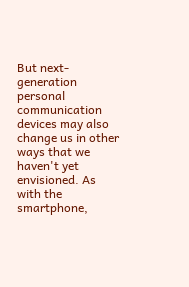But next-generation personal communication devices may also change us in other ways that we haven't yet envisioned. As with the smartphone,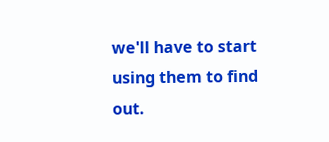we'll have to start using them to find out.